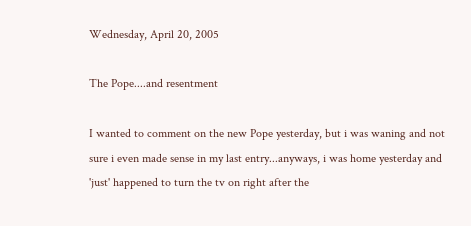Wednesday, April 20, 2005

The Pope....and resentment

I wanted to comment on the new Pope yesterday, but i was waning and not sure i even made sense in my last entry...anyways, i was home yesterday and 'just' happened to turn the tv on right after the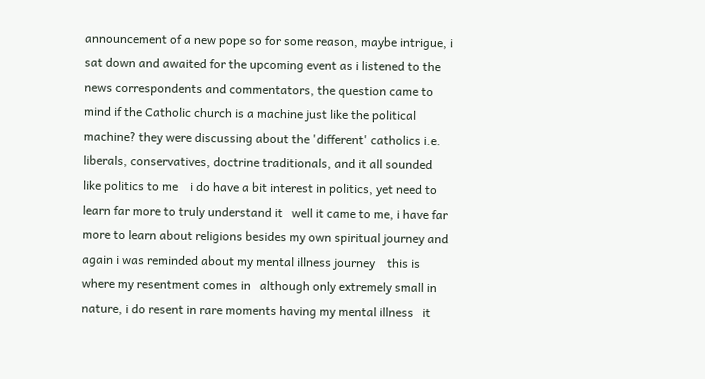announcement of a new pope so for some reason, maybe intrigue, i sat down and awaited for the upcoming event as i listened to the news correspondents and commentators, the question came to mind if the Catholic church is a machine just like the political machine? they were discussing about the 'different' catholics i.e. liberals, conservatives, doctrine traditionals, and it all sounded like politics to me    i do have a bit interest in politics, yet need to learn far more to truly understand it   well it came to me, i have far more to learn about religions besides my own spiritual journey and again i was reminded about my mental illness journey    this is where my resentment comes in   although only extremely small in nature, i do resent in rare moments having my mental illness   it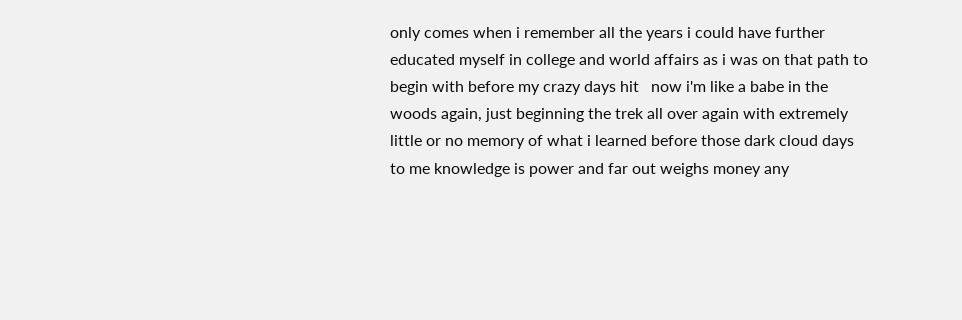only comes when i remember all the years i could have further educated myself in college and world affairs as i was on that path to begin with before my crazy days hit   now i'm like a babe in the woods again, just beginning the trek all over again with extremely little or no memory of what i learned before those dark cloud days   to me knowledge is power and far out weighs money any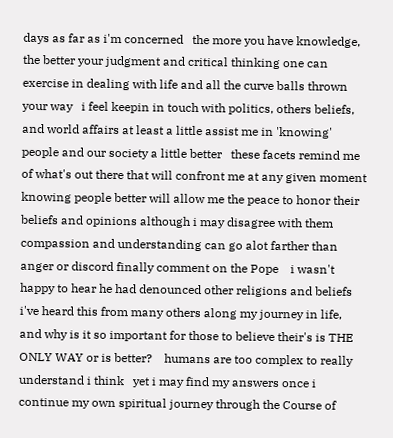days as far as i'm concerned   the more you have knowledge, the better your judgment and critical thinking one can exercise in dealing with life and all the curve balls thrown your way   i feel keepin in touch with politics, others beliefs, and world affairs at least a little assist me in 'knowing' people and our society a little better   these facets remind me of what's out there that will confront me at any given moment   knowing people better will allow me the peace to honor their beliefs and opinions although i may disagree with them   compassion and understanding can go alot farther than anger or discord finally comment on the Pope    i wasn't happy to hear he had denounced other religions and beliefs   i've heard this from many others along my journey in life, and why is it so important for those to believe their's is THE ONLY WAY or is better?    humans are too complex to really understand i think   yet i may find my answers once i continue my own spiritual journey through the Course of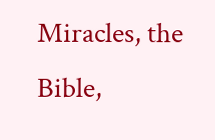Miracles, the Bible,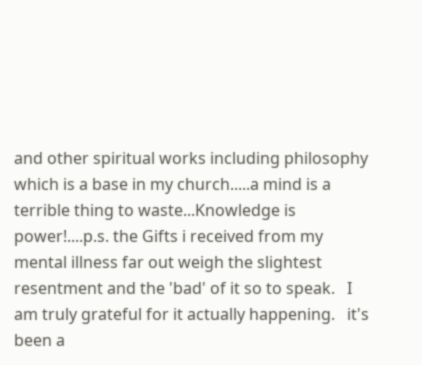and other spiritual works including philosophy which is a base in my church.....a mind is a terrible thing to waste...Knowledge is power!....p.s. the Gifts i received from my mental illness far out weigh the slightest resentment and the 'bad' of it so to speak.   I am truly grateful for it actually happening.   it's been a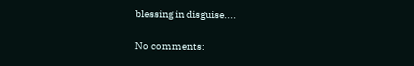blessing in disguise....

No comments: